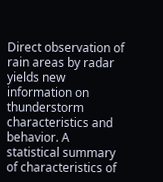Direct observation of rain areas by radar yields new information on thunderstorm characteristics and behavior. A statistical summary of characteristics of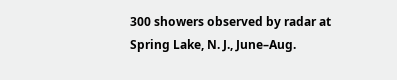300 showers observed by radar at Spring Lake, N. J., June–Aug.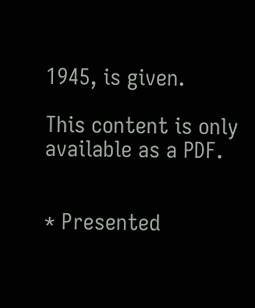1945, is given.

This content is only available as a PDF.


* Presented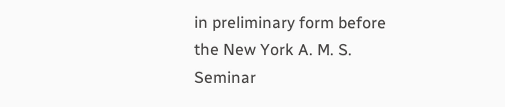in preliminary form before the New York A. M. S. Seminar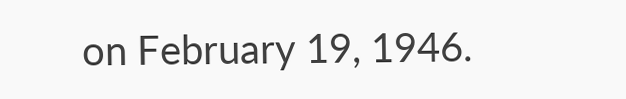on February 19, 1946.